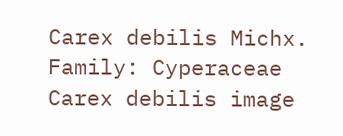Carex debilis Michx.
Family: Cyperaceae
Carex debilis image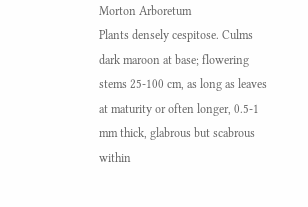Morton Arboretum
Plants densely cespitose. Culms dark maroon at base; flowering stems 25-100 cm, as long as leaves at maturity or often longer, 0.5-1 mm thick, glabrous but scabrous within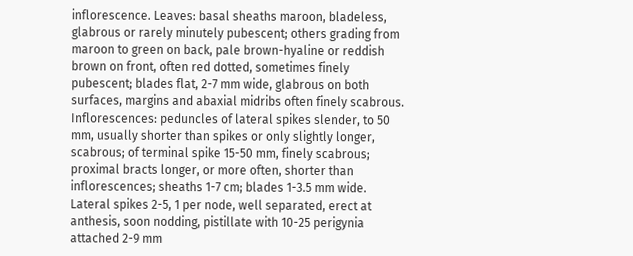inflorescence. Leaves: basal sheaths maroon, bladeless, glabrous or rarely minutely pubescent; others grading from maroon to green on back, pale brown-hyaline or reddish brown on front, often red dotted, sometimes finely pubescent; blades flat, 2-7 mm wide, glabrous on both surfaces, margins and abaxial midribs often finely scabrous. Inflorescences: peduncles of lateral spikes slender, to 50 mm, usually shorter than spikes or only slightly longer, scabrous; of terminal spike 15-50 mm, finely scabrous; proximal bracts longer, or more often, shorter than inflorescences; sheaths 1-7 cm; blades 1-3.5 mm wide. Lateral spikes 2-5, 1 per node, well separated, erect at anthesis, soon nodding, pistillate with 10-25 perigynia attached 2-9 mm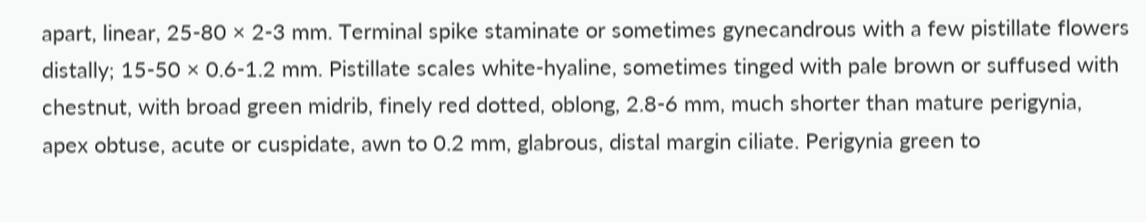apart, linear, 25-80 × 2-3 mm. Terminal spike staminate or sometimes gynecandrous with a few pistillate flowers distally; 15-50 × 0.6-1.2 mm. Pistillate scales white-hyaline, sometimes tinged with pale brown or suffused with chestnut, with broad green midrib, finely red dotted, oblong, 2.8-6 mm, much shorter than mature perigynia, apex obtuse, acute or cuspidate, awn to 0.2 mm, glabrous, distal margin ciliate. Perigynia green to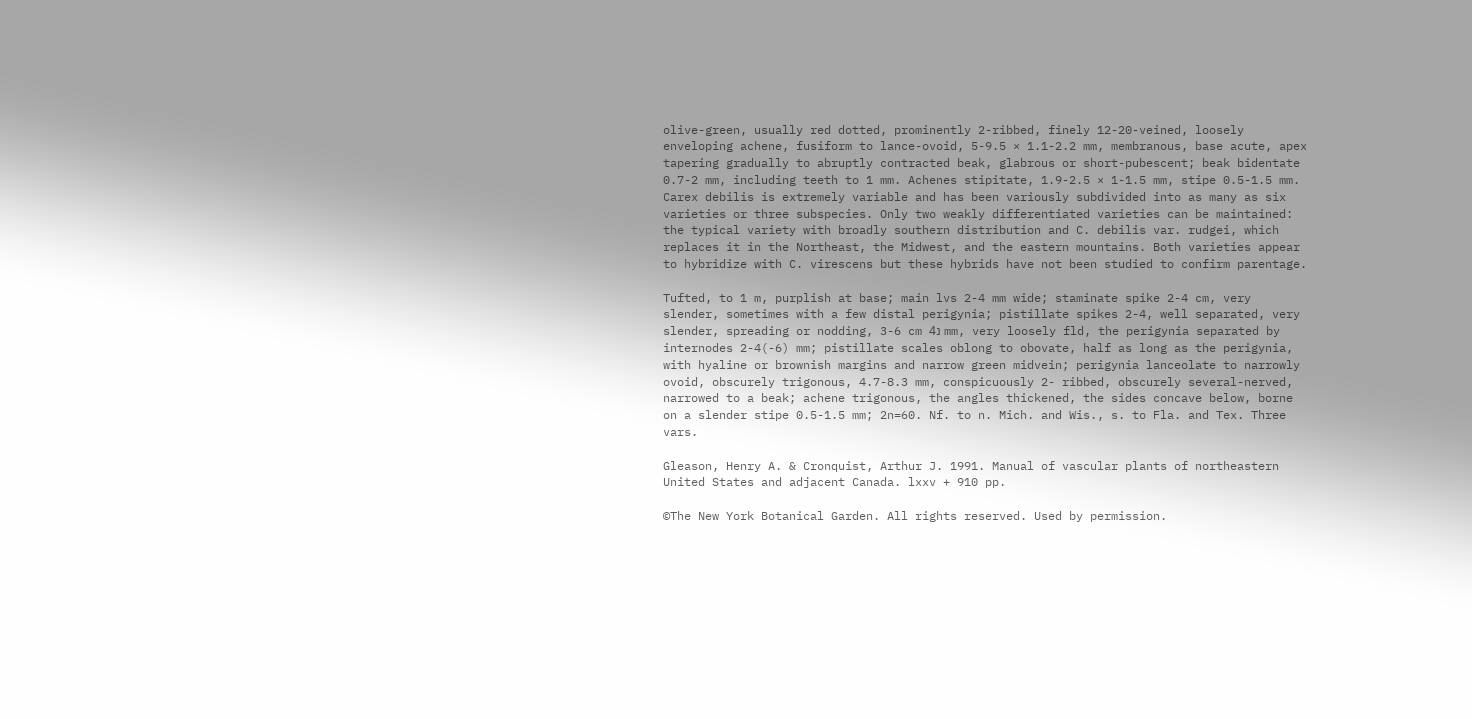olive-green, usually red dotted, prominently 2-ribbed, finely 12-20-veined, loosely enveloping achene, fusiform to lance-ovoid, 5-9.5 × 1.1-2.2 mm, membranous, base acute, apex tapering gradually to abruptly contracted beak, glabrous or short-pubescent; beak bidentate 0.7-2 mm, including teeth to 1 mm. Achenes stipitate, 1.9-2.5 × 1-1.5 mm, stipe 0.5-1.5 mm. Carex debilis is extremely variable and has been variously subdivided into as many as six varieties or three subspecies. Only two weakly differentiated varieties can be maintained: the typical variety with broadly southern distribution and C. debilis var. rudgei, which replaces it in the Northeast, the Midwest, and the eastern mountains. Both varieties appear to hybridize with C. virescens but these hybrids have not been studied to confirm parentage.

Tufted, to 1 m, purplish at base; main lvs 2-4 mm wide; staminate spike 2-4 cm, very slender, sometimes with a few distal perigynia; pistillate spikes 2-4, well separated, very slender, spreading or nodding, 3-6 cm נ4 mm, very loosely fld, the perigynia separated by internodes 2-4(-6) mm; pistillate scales oblong to obovate, half as long as the perigynia, with hyaline or brownish margins and narrow green midvein; perigynia lanceolate to narrowly ovoid, obscurely trigonous, 4.7-8.3 mm, conspicuously 2- ribbed, obscurely several-nerved, narrowed to a beak; achene trigonous, the angles thickened, the sides concave below, borne on a slender stipe 0.5-1.5 mm; 2n=60. Nf. to n. Mich. and Wis., s. to Fla. and Tex. Three vars.

Gleason, Henry A. & Cronquist, Arthur J. 1991. Manual of vascular plants of northeastern United States and adjacent Canada. lxxv + 910 pp.

©The New York Botanical Garden. All rights reserved. Used by permission.